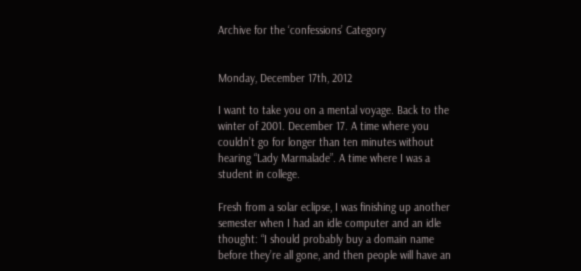Archive for the ‘confessions’ Category


Monday, December 17th, 2012

I want to take you on a mental voyage. Back to the winter of 2001. December 17. A time where you couldn’t go for longer than ten minutes without hearing “Lady Marmalade”. A time where I was a student in college.

Fresh from a solar eclipse, I was finishing up another semester when I had an idle computer and an idle thought: “I should probably buy a domain name before they’re all gone, and then people will have an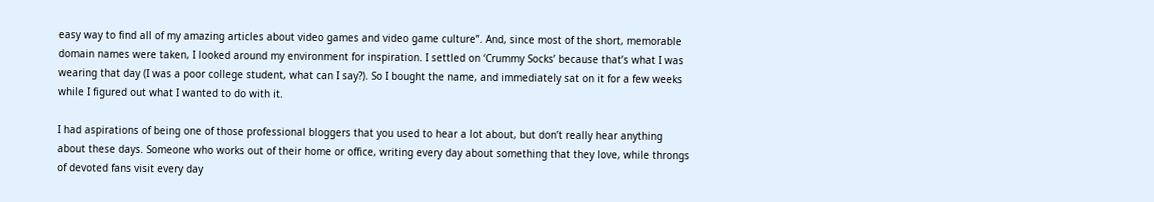easy way to find all of my amazing articles about video games and video game culture”. And, since most of the short, memorable domain names were taken, I looked around my environment for inspiration. I settled on ‘Crummy Socks’ because that’s what I was wearing that day (I was a poor college student, what can I say?). So I bought the name, and immediately sat on it for a few weeks while I figured out what I wanted to do with it.

I had aspirations of being one of those professional bloggers that you used to hear a lot about, but don’t really hear anything about these days. Someone who works out of their home or office, writing every day about something that they love, while throngs of devoted fans visit every day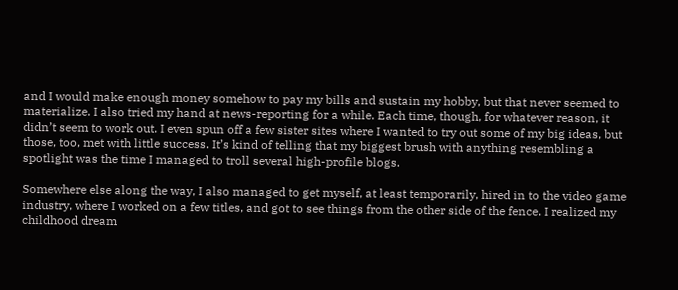and I would make enough money somehow to pay my bills and sustain my hobby, but that never seemed to materialize. I also tried my hand at news-reporting for a while. Each time, though, for whatever reason, it didn’t seem to work out. I even spun off a few sister sites where I wanted to try out some of my big ideas, but those, too, met with little success. It’s kind of telling that my biggest brush with anything resembling a spotlight was the time I managed to troll several high-profile blogs.

Somewhere else along the way, I also managed to get myself, at least temporarily, hired in to the video game industry, where I worked on a few titles, and got to see things from the other side of the fence. I realized my childhood dream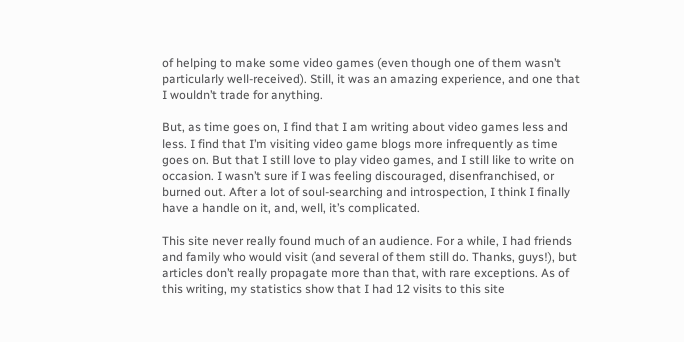of helping to make some video games (even though one of them wasn’t particularly well-received). Still, it was an amazing experience, and one that I wouldn’t trade for anything.

But, as time goes on, I find that I am writing about video games less and less. I find that I’m visiting video game blogs more infrequently as time goes on. But that I still love to play video games, and I still like to write on occasion. I wasn’t sure if I was feeling discouraged, disenfranchised, or burned out. After a lot of soul-searching and introspection, I think I finally have a handle on it, and, well, it’s complicated.

This site never really found much of an audience. For a while, I had friends and family who would visit (and several of them still do. Thanks, guys!), but articles don’t really propagate more than that, with rare exceptions. As of this writing, my statistics show that I had 12 visits to this site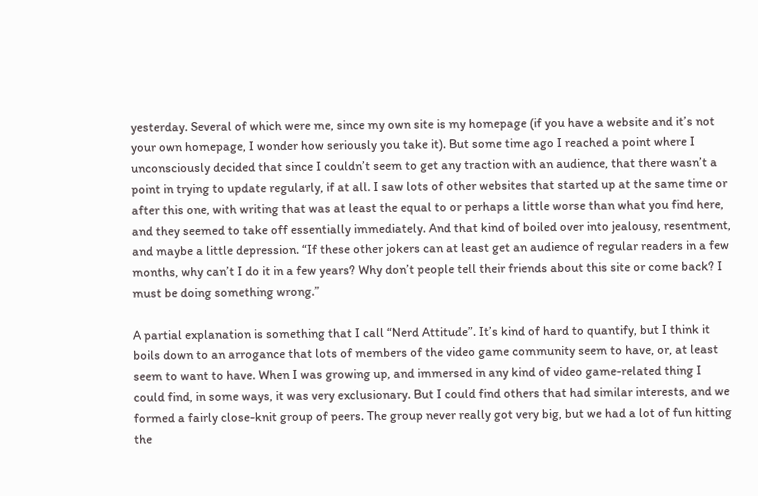yesterday. Several of which were me, since my own site is my homepage (if you have a website and it’s not your own homepage, I wonder how seriously you take it). But some time ago I reached a point where I unconsciously decided that since I couldn’t seem to get any traction with an audience, that there wasn’t a point in trying to update regularly, if at all. I saw lots of other websites that started up at the same time or after this one, with writing that was at least the equal to or perhaps a little worse than what you find here, and they seemed to take off essentially immediately. And that kind of boiled over into jealousy, resentment, and maybe a little depression. “If these other jokers can at least get an audience of regular readers in a few months, why can’t I do it in a few years? Why don’t people tell their friends about this site or come back? I must be doing something wrong.”

A partial explanation is something that I call “Nerd Attitude”. It’s kind of hard to quantify, but I think it boils down to an arrogance that lots of members of the video game community seem to have, or, at least seem to want to have. When I was growing up, and immersed in any kind of video game-related thing I could find, in some ways, it was very exclusionary. But I could find others that had similar interests, and we formed a fairly close-knit group of peers. The group never really got very big, but we had a lot of fun hitting the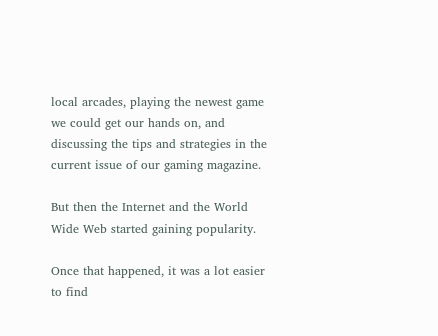local arcades, playing the newest game we could get our hands on, and discussing the tips and strategies in the current issue of our gaming magazine.

But then the Internet and the World Wide Web started gaining popularity.

Once that happened, it was a lot easier to find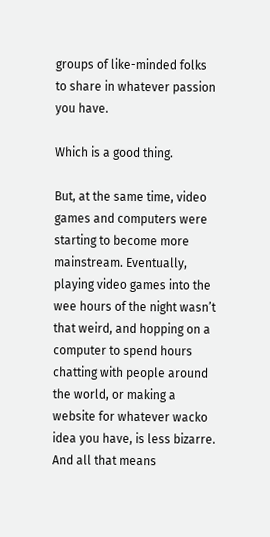groups of like-minded folks to share in whatever passion you have.

Which is a good thing.

But, at the same time, video games and computers were starting to become more mainstream. Eventually, playing video games into the wee hours of the night wasn’t that weird, and hopping on a computer to spend hours chatting with people around the world, or making a website for whatever wacko idea you have, is less bizarre. And all that means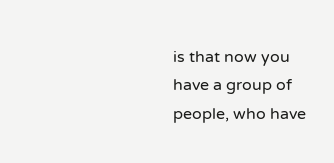is that now you have a group of people, who have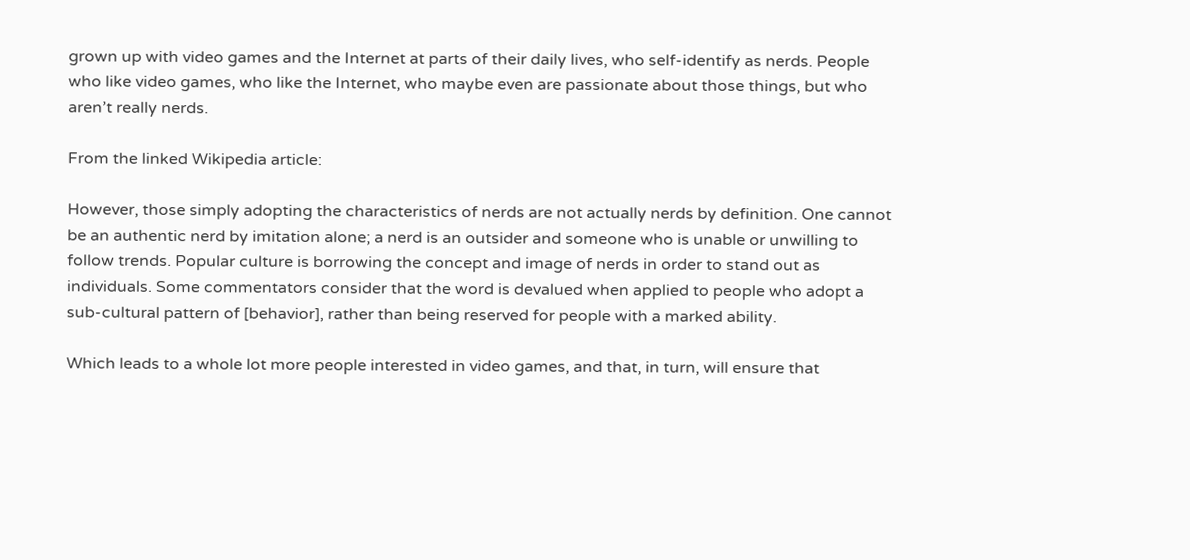grown up with video games and the Internet at parts of their daily lives, who self-identify as nerds. People who like video games, who like the Internet, who maybe even are passionate about those things, but who aren’t really nerds.

From the linked Wikipedia article:

However, those simply adopting the characteristics of nerds are not actually nerds by definition. One cannot be an authentic nerd by imitation alone; a nerd is an outsider and someone who is unable or unwilling to follow trends. Popular culture is borrowing the concept and image of nerds in order to stand out as individuals. Some commentators consider that the word is devalued when applied to people who adopt a sub-cultural pattern of [behavior], rather than being reserved for people with a marked ability.

Which leads to a whole lot more people interested in video games, and that, in turn, will ensure that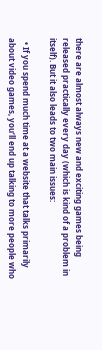there are almost always new and exciting games being released practically every day (which is kind of a problem in itself). But it also leads to two main issues:

  • If you spend much time at a website that talks primarily about video games, you’ll end up talking to more people who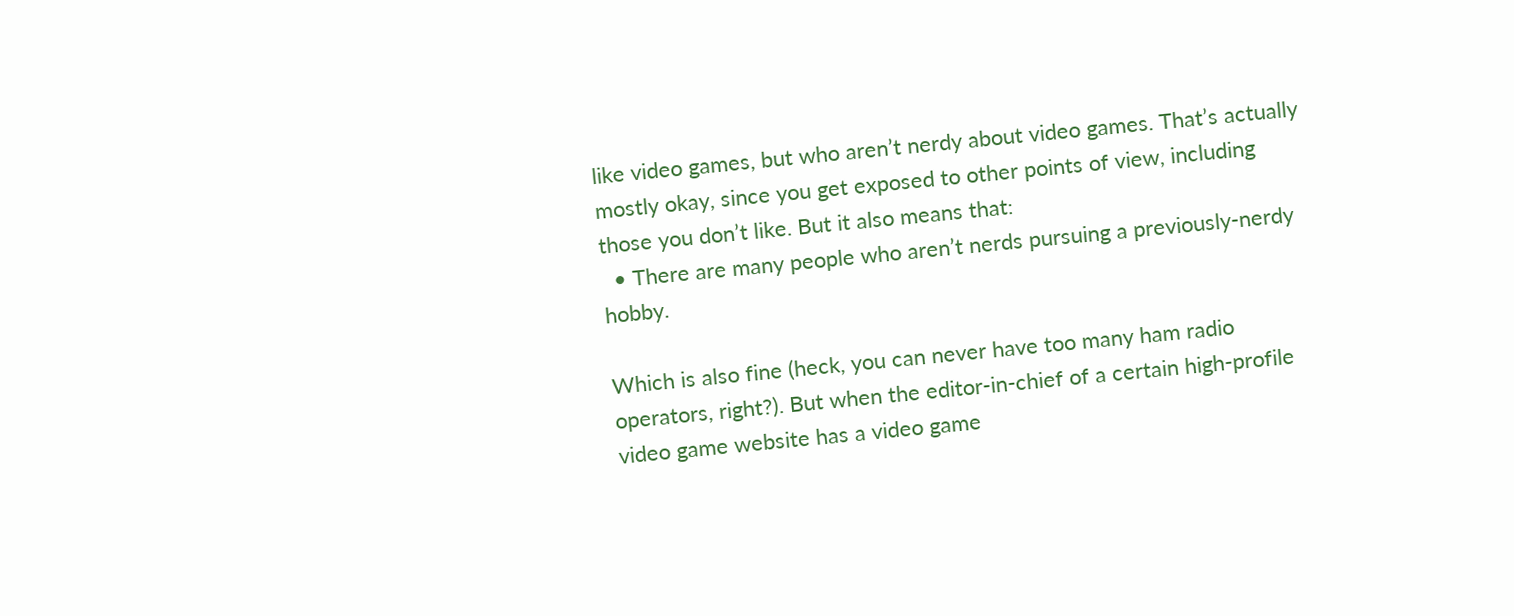like video games, but who aren’t nerdy about video games. That’s actually mostly okay, since you get exposed to other points of view, including those you don’t like. But it also means that:
  • There are many people who aren’t nerds pursuing a previously-nerdy hobby.

Which is also fine (heck, you can never have too many ham radio operators, right?). But when the editor-in-chief of a certain high-profile video game website has a video game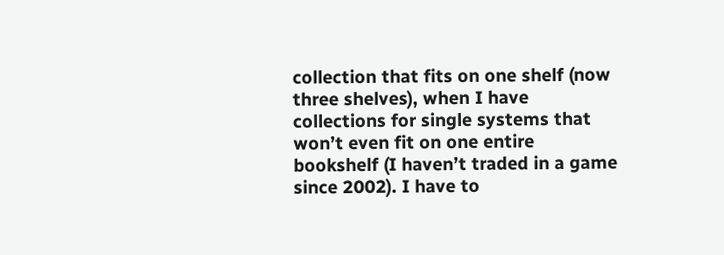collection that fits on one shelf (now three shelves), when I have collections for single systems that won’t even fit on one entire bookshelf (I haven’t traded in a game since 2002). I have to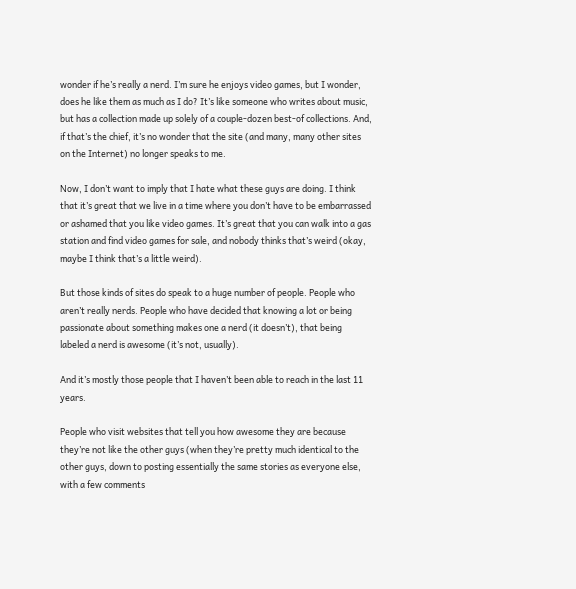wonder if he’s really a nerd. I’m sure he enjoys video games, but I wonder, does he like them as much as I do? It’s like someone who writes about music, but has a collection made up solely of a couple-dozen best-of collections. And, if that’s the chief, it’s no wonder that the site (and many, many other sites on the Internet) no longer speaks to me.

Now, I don’t want to imply that I hate what these guys are doing. I think that it’s great that we live in a time where you don’t have to be embarrassed or ashamed that you like video games. It’s great that you can walk into a gas station and find video games for sale, and nobody thinks that’s weird (okay, maybe I think that’s a little weird).

But those kinds of sites do speak to a huge number of people. People who aren’t really nerds. People who have decided that knowing a lot or being passionate about something makes one a nerd (it doesn’t), that being labeled a nerd is awesome (it’s not, usually).

And it’s mostly those people that I haven’t been able to reach in the last 11 years.

People who visit websites that tell you how awesome they are because they’re not like the other guys (when they’re pretty much identical to the other guys, down to posting essentially the same stories as everyone else, with a few comments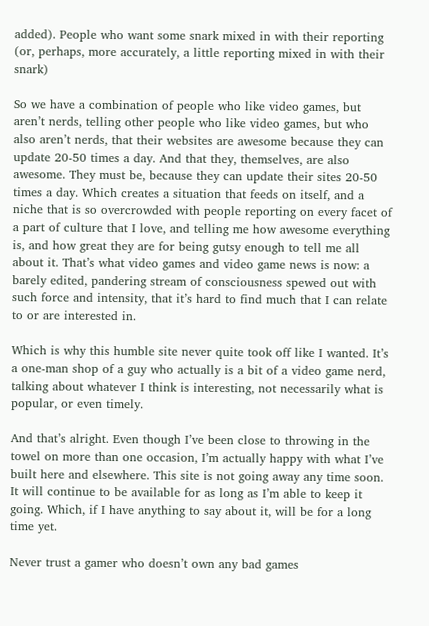added). People who want some snark mixed in with their reporting (or, perhaps, more accurately, a little reporting mixed in with their snark)

So we have a combination of people who like video games, but aren’t nerds, telling other people who like video games, but who also aren’t nerds, that their websites are awesome because they can update 20-50 times a day. And that they, themselves, are also awesome. They must be, because they can update their sites 20-50 times a day. Which creates a situation that feeds on itself, and a niche that is so overcrowded with people reporting on every facet of a part of culture that I love, and telling me how awesome everything is, and how great they are for being gutsy enough to tell me all about it. That’s what video games and video game news is now: a barely edited, pandering stream of consciousness spewed out with such force and intensity, that it’s hard to find much that I can relate to or are interested in.

Which is why this humble site never quite took off like I wanted. It’s a one-man shop of a guy who actually is a bit of a video game nerd, talking about whatever I think is interesting, not necessarily what is popular, or even timely.

And that’s alright. Even though I’ve been close to throwing in the towel on more than one occasion, I’m actually happy with what I’ve built here and elsewhere. This site is not going away any time soon. It will continue to be available for as long as I’m able to keep it going. Which, if I have anything to say about it, will be for a long time yet.

Never trust a gamer who doesn’t own any bad games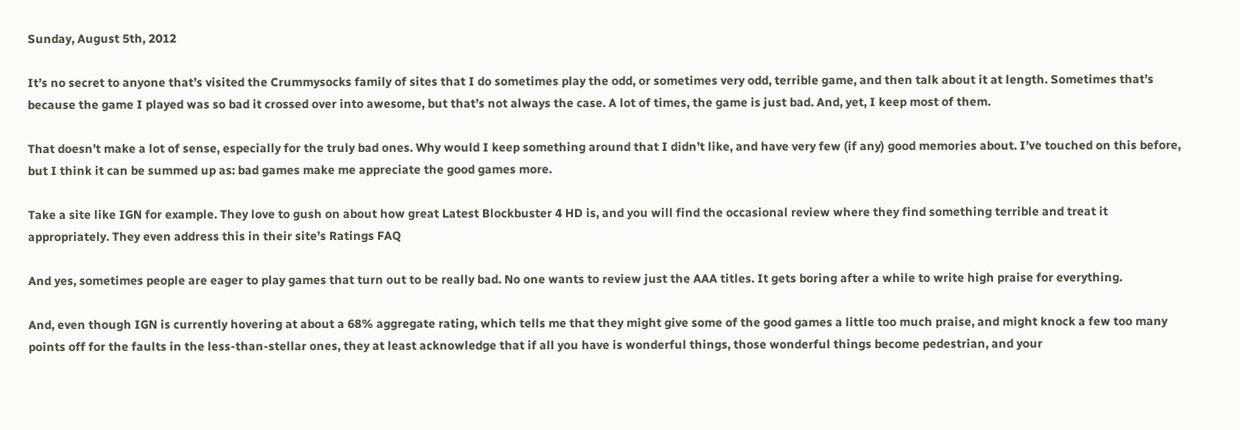Sunday, August 5th, 2012

It’s no secret to anyone that’s visited the Crummysocks family of sites that I do sometimes play the odd, or sometimes very odd, terrible game, and then talk about it at length. Sometimes that’s because the game I played was so bad it crossed over into awesome, but that’s not always the case. A lot of times, the game is just bad. And, yet, I keep most of them.

That doesn’t make a lot of sense, especially for the truly bad ones. Why would I keep something around that I didn’t like, and have very few (if any) good memories about. I’ve touched on this before, but I think it can be summed up as: bad games make me appreciate the good games more.

Take a site like IGN for example. They love to gush on about how great Latest Blockbuster 4 HD is, and you will find the occasional review where they find something terrible and treat it appropriately. They even address this in their site’s Ratings FAQ

And yes, sometimes people are eager to play games that turn out to be really bad. No one wants to review just the AAA titles. It gets boring after a while to write high praise for everything.

And, even though IGN is currently hovering at about a 68% aggregate rating, which tells me that they might give some of the good games a little too much praise, and might knock a few too many points off for the faults in the less-than-stellar ones, they at least acknowledge that if all you have is wonderful things, those wonderful things become pedestrian, and your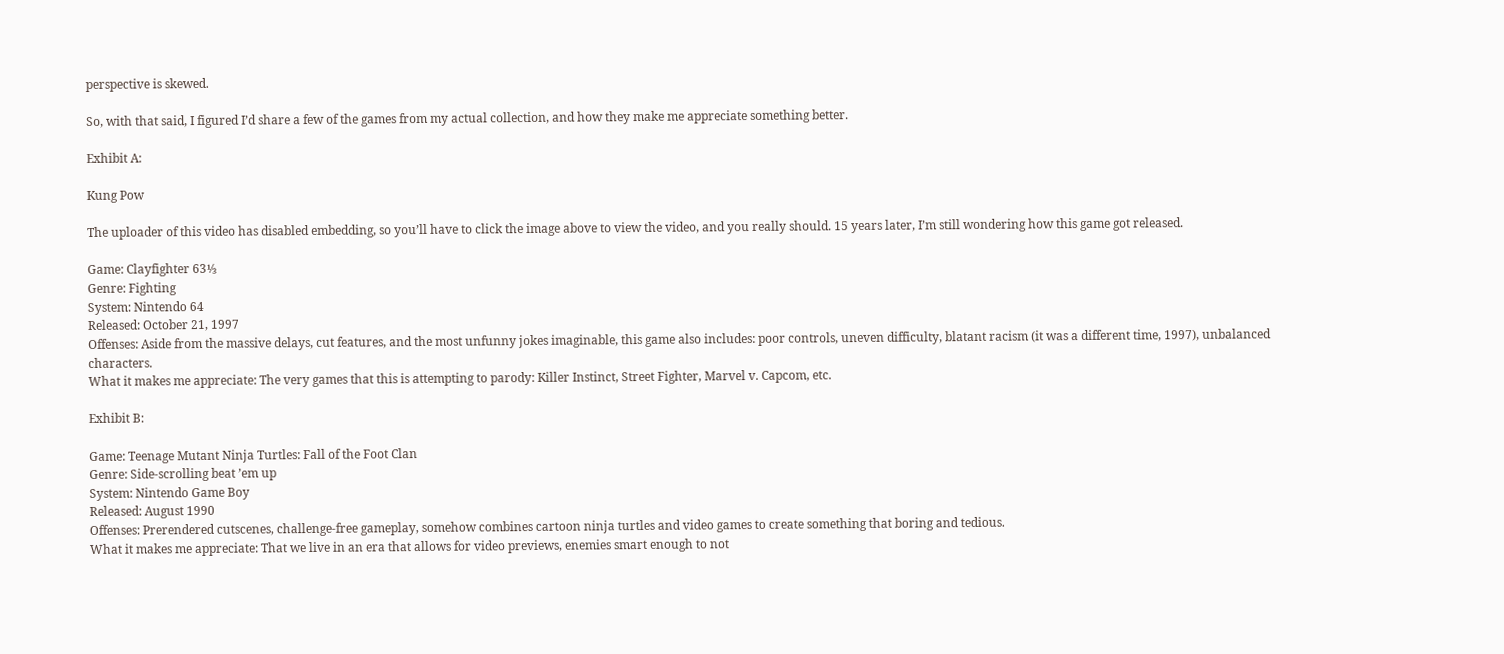perspective is skewed.

So, with that said, I figured I’d share a few of the games from my actual collection, and how they make me appreciate something better.

Exhibit A:

Kung Pow

The uploader of this video has disabled embedding, so you’ll have to click the image above to view the video, and you really should. 15 years later, I’m still wondering how this game got released.

Game: Clayfighter 63⅓
Genre: Fighting
System: Nintendo 64
Released: October 21, 1997
Offenses: Aside from the massive delays, cut features, and the most unfunny jokes imaginable, this game also includes: poor controls, uneven difficulty, blatant racism (it was a different time, 1997), unbalanced characters.
What it makes me appreciate: The very games that this is attempting to parody: Killer Instinct, Street Fighter, Marvel v. Capcom, etc.

Exhibit B:

Game: Teenage Mutant Ninja Turtles: Fall of the Foot Clan
Genre: Side-scrolling beat ’em up
System: Nintendo Game Boy
Released: August 1990
Offenses: Prerendered cutscenes, challenge-free gameplay, somehow combines cartoon ninja turtles and video games to create something that boring and tedious.
What it makes me appreciate: That we live in an era that allows for video previews, enemies smart enough to not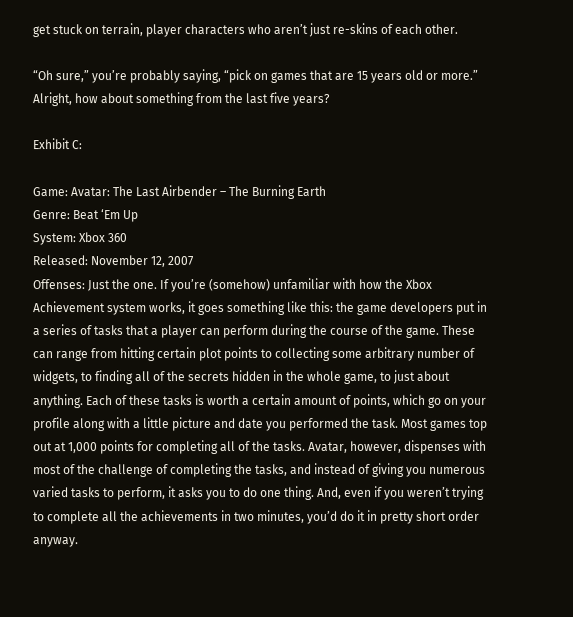get stuck on terrain, player characters who aren’t just re-skins of each other.

“Oh sure,” you’re probably saying, “pick on games that are 15 years old or more.” Alright, how about something from the last five years?

Exhibit C:

Game: Avatar: The Last Airbender – The Burning Earth
Genre: Beat ‘Em Up
System: Xbox 360
Released: November 12, 2007
Offenses: Just the one. If you’re (somehow) unfamiliar with how the Xbox Achievement system works, it goes something like this: the game developers put in a series of tasks that a player can perform during the course of the game. These can range from hitting certain plot points to collecting some arbitrary number of widgets, to finding all of the secrets hidden in the whole game, to just about anything. Each of these tasks is worth a certain amount of points, which go on your profile along with a little picture and date you performed the task. Most games top out at 1,000 points for completing all of the tasks. Avatar, however, dispenses with most of the challenge of completing the tasks, and instead of giving you numerous varied tasks to perform, it asks you to do one thing. And, even if you weren’t trying to complete all the achievements in two minutes, you’d do it in pretty short order anyway.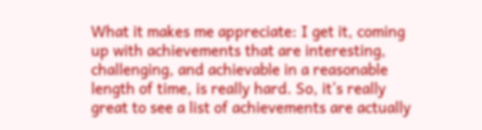What it makes me appreciate: I get it, coming up with achievements that are interesting, challenging, and achievable in a reasonable length of time, is really hard. So, it’s really great to see a list of achievements are actually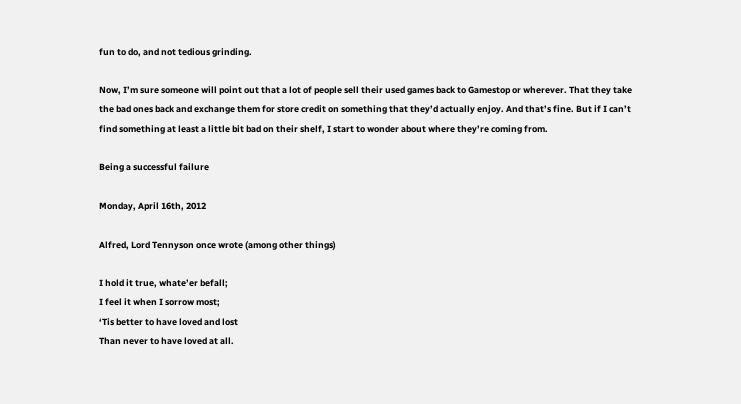fun to do, and not tedious grinding.

Now, I’m sure someone will point out that a lot of people sell their used games back to Gamestop or wherever. That they take the bad ones back and exchange them for store credit on something that they’d actually enjoy. And that’s fine. But if I can’t find something at least a little bit bad on their shelf, I start to wonder about where they’re coming from.

Being a successful failure

Monday, April 16th, 2012

Alfred, Lord Tennyson once wrote (among other things)

I hold it true, whate’er befall;
I feel it when I sorrow most;
‘Tis better to have loved and lost
Than never to have loved at all.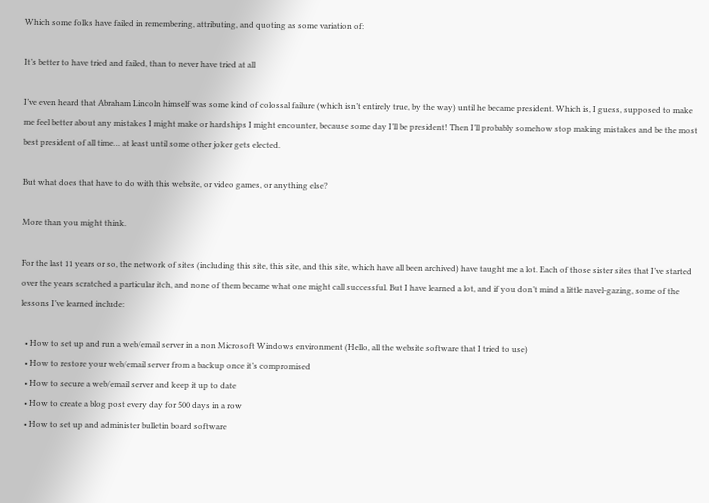Which some folks have failed in remembering, attributing, and quoting as some variation of:

It’s better to have tried and failed, than to never have tried at all

I’ve even heard that Abraham Lincoln himself was some kind of colossal failure (which isn’t entirely true, by the way) until he became president. Which is, I guess, supposed to make me feel better about any mistakes I might make or hardships I might encounter, because some day I’ll be president! Then I’ll probably somehow stop making mistakes and be the most best president of all time… at least until some other joker gets elected.

But what does that have to do with this website, or video games, or anything else?

More than you might think.

For the last 11 years or so, the network of sites (including this site, this site, and this site, which have all been archived) have taught me a lot. Each of those sister sites that I’ve started over the years scratched a particular itch, and none of them became what one might call successful. But I have learned a lot, and if you don’t mind a little navel-gazing, some of the lessons I’ve learned include:

  • How to set up and run a web/email server in a non Microsoft Windows environment (Hello, all the website software that I tried to use)
  • How to restore your web/email server from a backup once it’s compromised
  • How to secure a web/email server and keep it up to date
  • How to create a blog post every day for 500 days in a row
  • How to set up and administer bulletin board software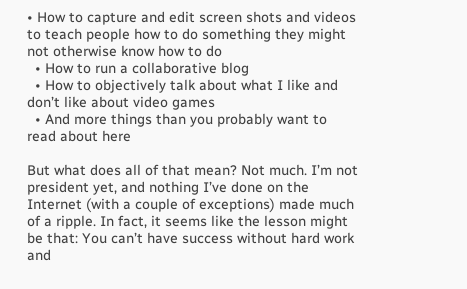• How to capture and edit screen shots and videos to teach people how to do something they might not otherwise know how to do
  • How to run a collaborative blog
  • How to objectively talk about what I like and don’t like about video games
  • And more things than you probably want to read about here

But what does all of that mean? Not much. I’m not president yet, and nothing I’ve done on the Internet (with a couple of exceptions) made much of a ripple. In fact, it seems like the lesson might be that: You can’t have success without hard work and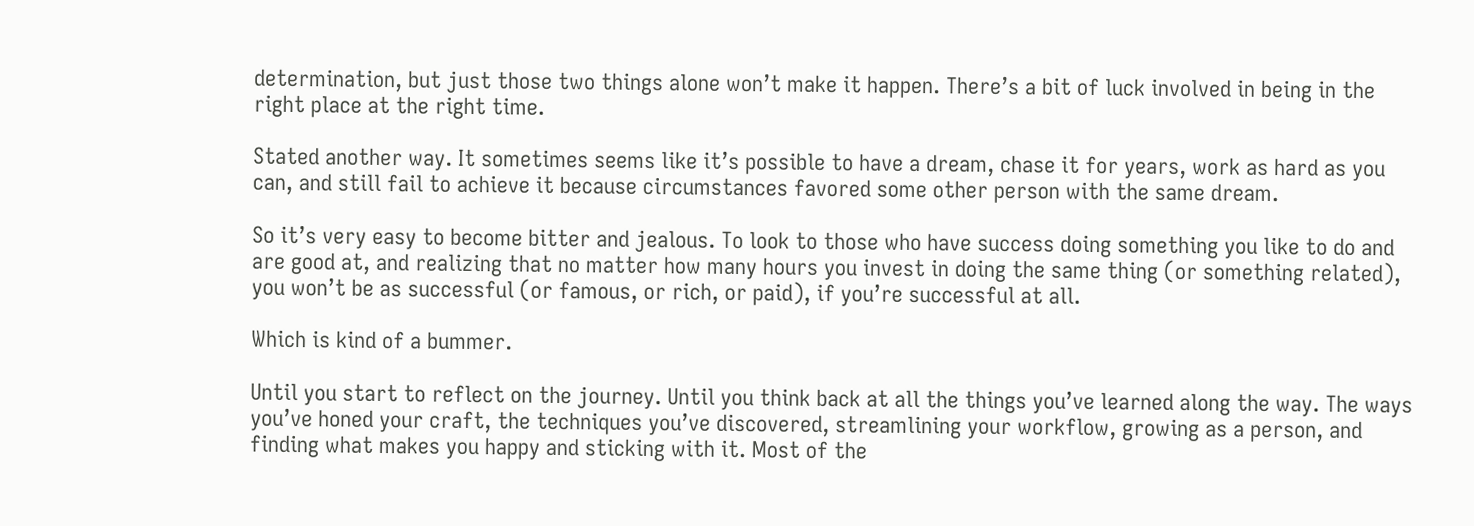determination, but just those two things alone won’t make it happen. There’s a bit of luck involved in being in the right place at the right time.

Stated another way. It sometimes seems like it’s possible to have a dream, chase it for years, work as hard as you can, and still fail to achieve it because circumstances favored some other person with the same dream.

So it’s very easy to become bitter and jealous. To look to those who have success doing something you like to do and are good at, and realizing that no matter how many hours you invest in doing the same thing (or something related), you won’t be as successful (or famous, or rich, or paid), if you’re successful at all.

Which is kind of a bummer.

Until you start to reflect on the journey. Until you think back at all the things you’ve learned along the way. The ways you’ve honed your craft, the techniques you’ve discovered, streamlining your workflow, growing as a person, and finding what makes you happy and sticking with it. Most of the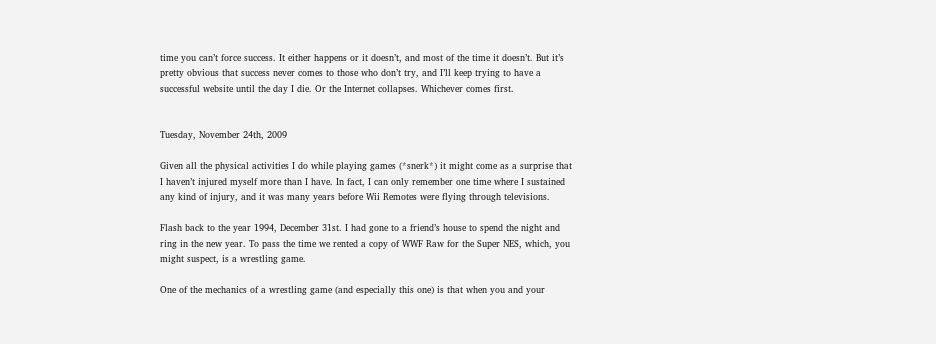time you can’t force success. It either happens or it doesn’t, and most of the time it doesn’t. But it’s pretty obvious that success never comes to those who don’t try, and I’ll keep trying to have a successful website until the day I die. Or the Internet collapses. Whichever comes first.


Tuesday, November 24th, 2009

Given all the physical activities I do while playing games (*snerk*) it might come as a surprise that I haven’t injured myself more than I have. In fact, I can only remember one time where I sustained any kind of injury, and it was many years before Wii Remotes were flying through televisions.

Flash back to the year 1994, December 31st. I had gone to a friend’s house to spend the night and ring in the new year. To pass the time we rented a copy of WWF Raw for the Super NES, which, you might suspect, is a wrestling game.

One of the mechanics of a wrestling game (and especially this one) is that when you and your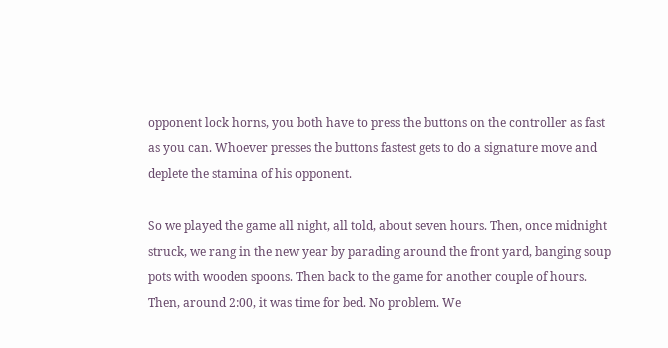opponent lock horns, you both have to press the buttons on the controller as fast as you can. Whoever presses the buttons fastest gets to do a signature move and deplete the stamina of his opponent.

So we played the game all night, all told, about seven hours. Then, once midnight struck, we rang in the new year by parading around the front yard, banging soup pots with wooden spoons. Then back to the game for another couple of hours. Then, around 2:00, it was time for bed. No problem. We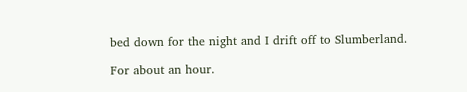bed down for the night and I drift off to Slumberland.

For about an hour.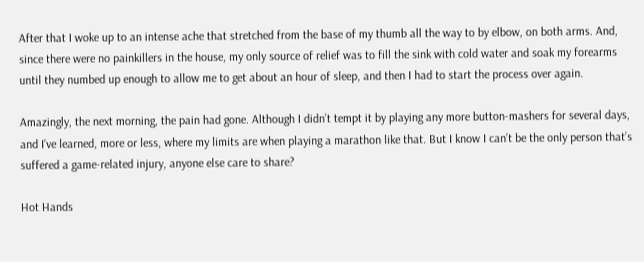After that I woke up to an intense ache that stretched from the base of my thumb all the way to by elbow, on both arms. And, since there were no painkillers in the house, my only source of relief was to fill the sink with cold water and soak my forearms until they numbed up enough to allow me to get about an hour of sleep, and then I had to start the process over again.

Amazingly, the next morning, the pain had gone. Although I didn’t tempt it by playing any more button-mashers for several days, and I’ve learned, more or less, where my limits are when playing a marathon like that. But I know I can’t be the only person that’s suffered a game-related injury, anyone else care to share?

Hot Hands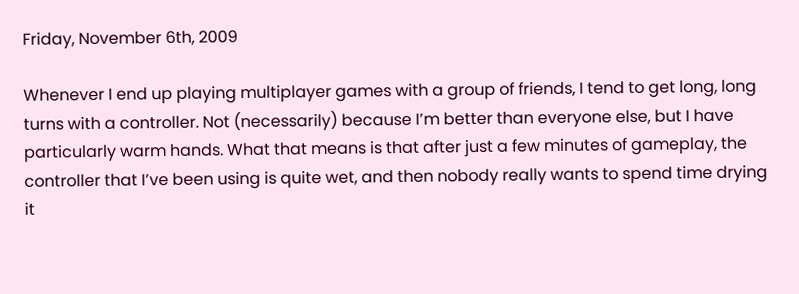Friday, November 6th, 2009

Whenever I end up playing multiplayer games with a group of friends, I tend to get long, long turns with a controller. Not (necessarily) because I’m better than everyone else, but I have particularly warm hands. What that means is that after just a few minutes of gameplay, the controller that I’ve been using is quite wet, and then nobody really wants to spend time drying it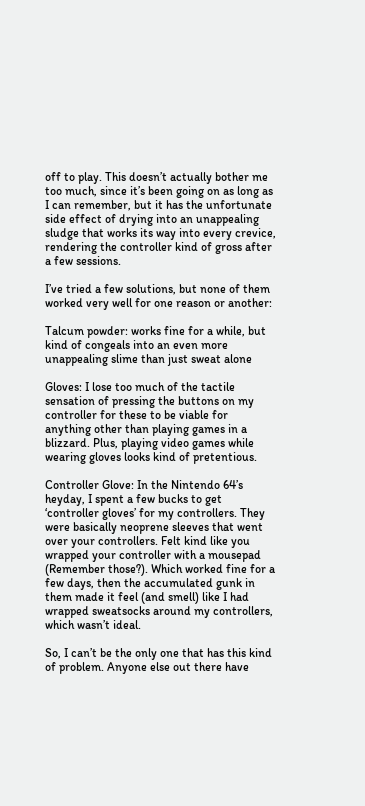off to play. This doesn’t actually bother me too much, since it’s been going on as long as I can remember, but it has the unfortunate side effect of drying into an unappealing sludge that works its way into every crevice, rendering the controller kind of gross after a few sessions.

I’ve tried a few solutions, but none of them worked very well for one reason or another:

Talcum powder: works fine for a while, but kind of congeals into an even more unappealing slime than just sweat alone

Gloves: I lose too much of the tactile sensation of pressing the buttons on my controller for these to be viable for anything other than playing games in a blizzard. Plus, playing video games while wearing gloves looks kind of pretentious.

Controller Glove: In the Nintendo 64’s heyday, I spent a few bucks to get ‘controller gloves’ for my controllers. They were basically neoprene sleeves that went over your controllers. Felt kind like you wrapped your controller with a mousepad (Remember those?). Which worked fine for a few days, then the accumulated gunk in them made it feel (and smell) like I had wrapped sweatsocks around my controllers, which wasn’t ideal.

So, I can’t be the only one that has this kind of problem. Anyone else out there have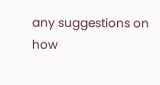any suggestions on how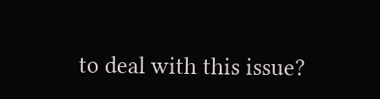to deal with this issue?